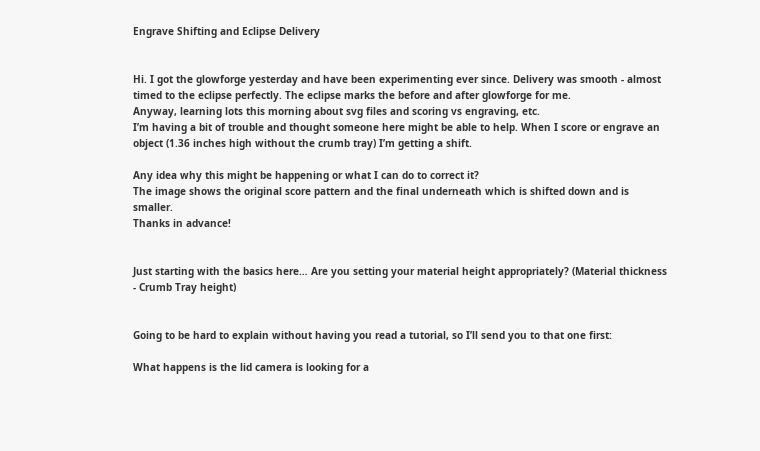Engrave Shifting and Eclipse Delivery


Hi. I got the glowforge yesterday and have been experimenting ever since. Delivery was smooth - almost timed to the eclipse perfectly. The eclipse marks the before and after glowforge for me.
Anyway, learning lots this morning about svg files and scoring vs engraving, etc.
I’m having a bit of trouble and thought someone here might be able to help. When I score or engrave an object (1.36 inches high without the crumb tray) I’m getting a shift.

Any idea why this might be happening or what I can do to correct it?
The image shows the original score pattern and the final underneath which is shifted down and is smaller.
Thanks in advance!


Just starting with the basics here… Are you setting your material height appropriately? (Material thickness - Crumb Tray height)


Going to be hard to explain without having you read a tutorial, so I’ll send you to that one first:

What happens is the lid camera is looking for a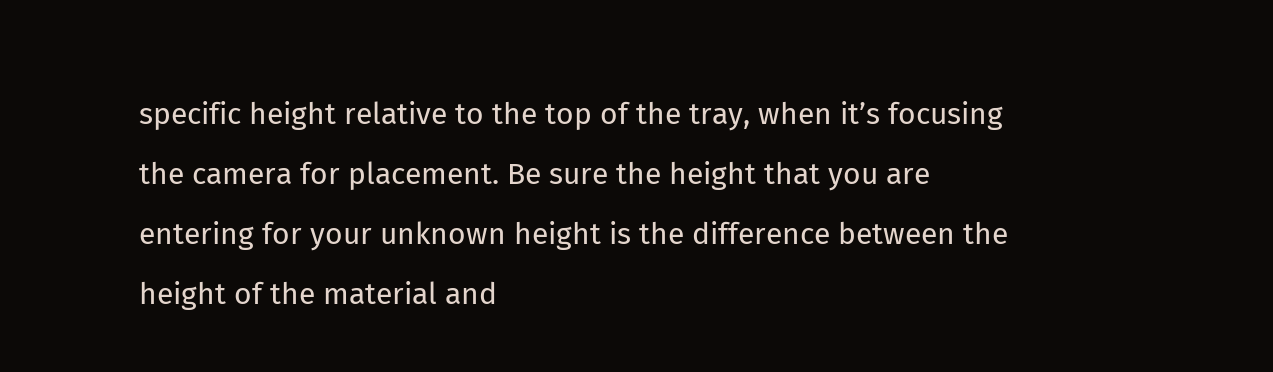specific height relative to the top of the tray, when it’s focusing the camera for placement. Be sure the height that you are entering for your unknown height is the difference between the height of the material and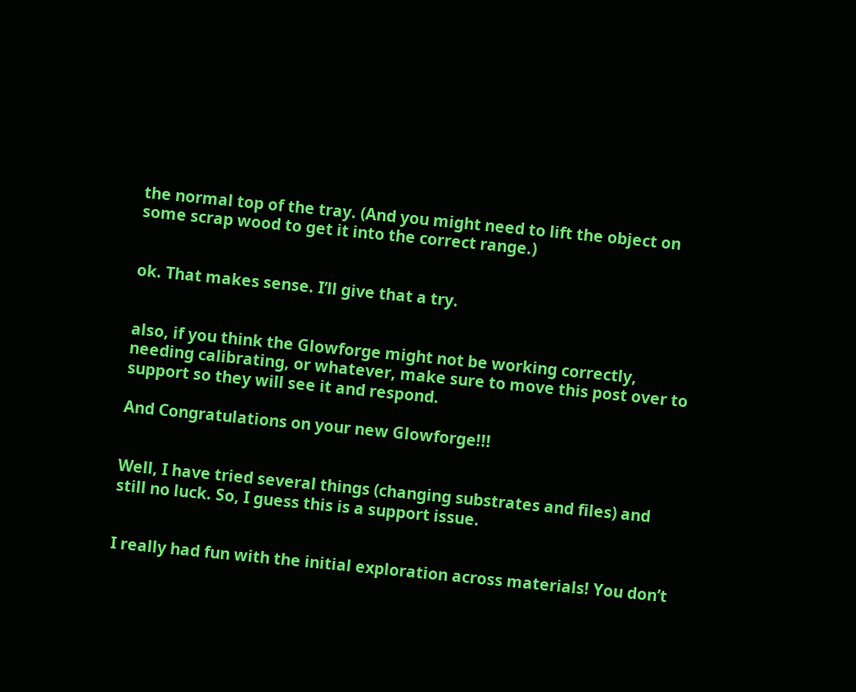the normal top of the tray. (And you might need to lift the object on some scrap wood to get it into the correct range.)


ok. That makes sense. I’ll give that a try.


also, if you think the Glowforge might not be working correctly, needing calibrating, or whatever, make sure to move this post over to support so they will see it and respond.

And Congratulations on your new Glowforge!!!


Well, I have tried several things (changing substrates and files) and still no luck. So, I guess this is a support issue.


I really had fun with the initial exploration across materials! You don’t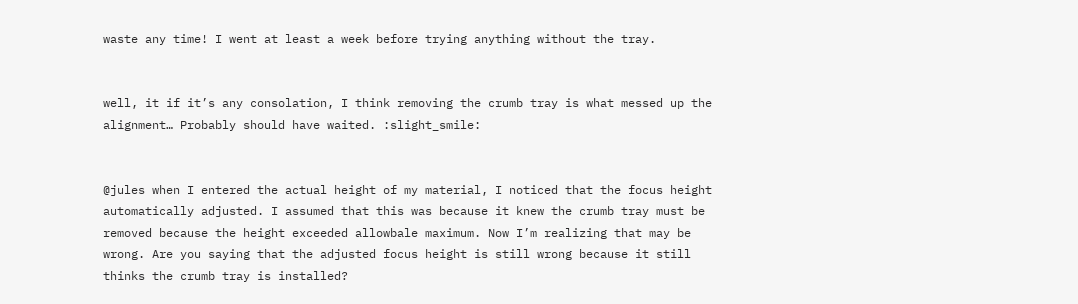waste any time! I went at least a week before trying anything without the tray.


well, it if it’s any consolation, I think removing the crumb tray is what messed up the alignment… Probably should have waited. :slight_smile:


@jules when I entered the actual height of my material, I noticed that the focus height automatically adjusted. I assumed that this was because it knew the crumb tray must be removed because the height exceeded allowbale maximum. Now I’m realizing that may be wrong. Are you saying that the adjusted focus height is still wrong because it still thinks the crumb tray is installed?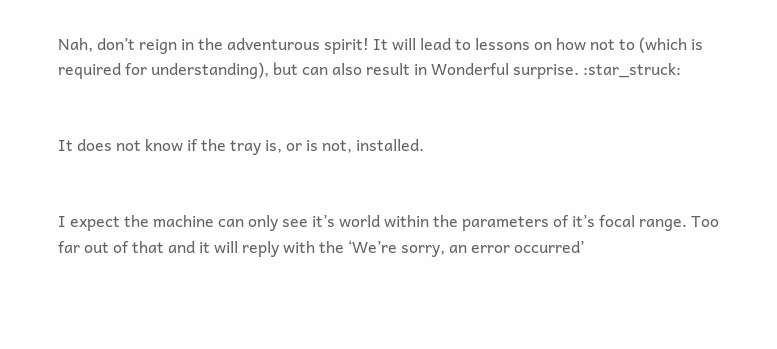Nah, don’t reign in the adventurous spirit! It will lead to lessons on how not to (which is required for understanding), but can also result in Wonderful surprise. :star_struck:


It does not know if the tray is, or is not, installed.


I expect the machine can only see it’s world within the parameters of it’s focal range. Too far out of that and it will reply with the ‘We’re sorry, an error occurred’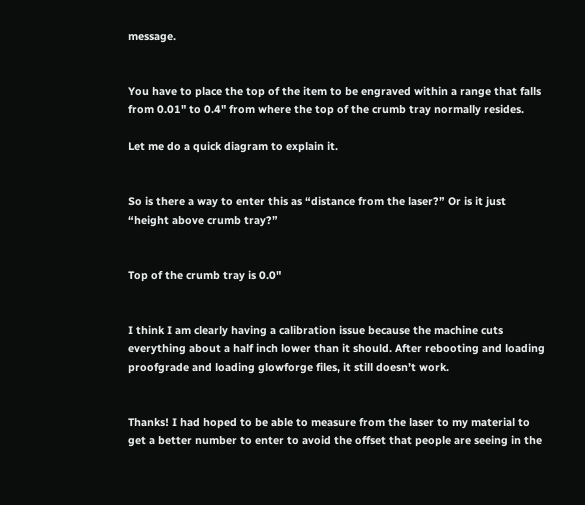message.


You have to place the top of the item to be engraved within a range that falls from 0.01" to 0.4" from where the top of the crumb tray normally resides.

Let me do a quick diagram to explain it.


So is there a way to enter this as “distance from the laser?” Or is it just “height above crumb tray?”


Top of the crumb tray is 0.0"


I think I am clearly having a calibration issue because the machine cuts everything about a half inch lower than it should. After rebooting and loading proofgrade and loading glowforge files, it still doesn’t work.


Thanks! I had hoped to be able to measure from the laser to my material to get a better number to enter to avoid the offset that people are seeing in the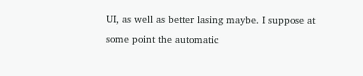UI, as well as better lasing maybe. I suppose at some point the automatic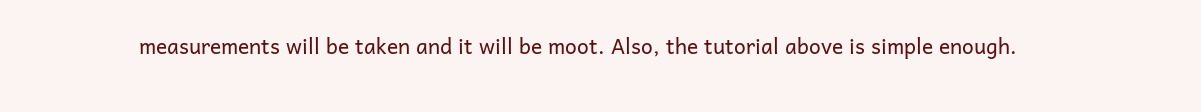measurements will be taken and it will be moot. Also, the tutorial above is simple enough.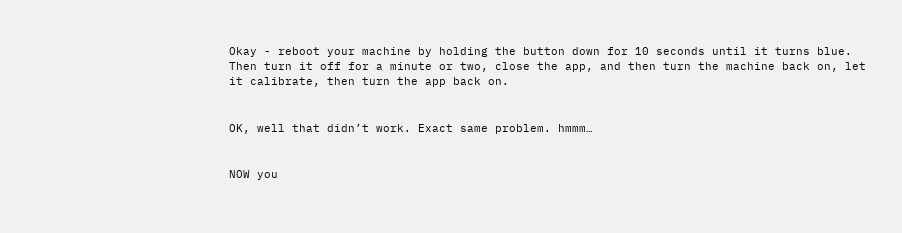Okay - reboot your machine by holding the button down for 10 seconds until it turns blue. Then turn it off for a minute or two, close the app, and then turn the machine back on, let it calibrate, then turn the app back on.


OK, well that didn’t work. Exact same problem. hmmm…


NOW you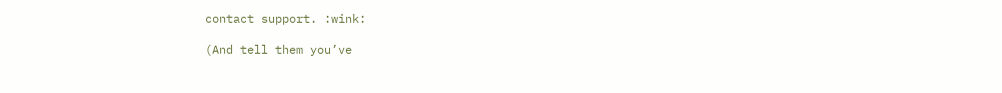contact support. :wink:

(And tell them you’ve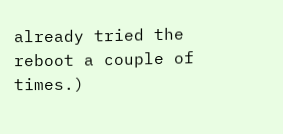already tried the reboot a couple of times.)